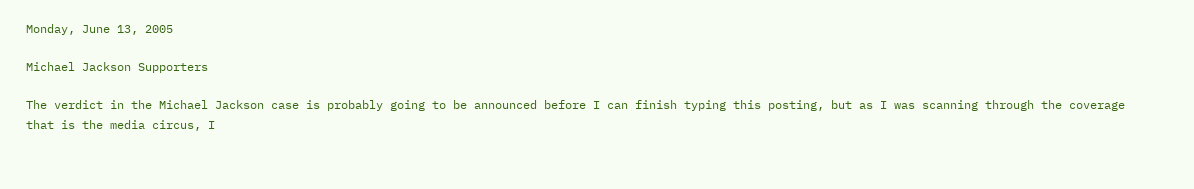Monday, June 13, 2005

Michael Jackson Supporters

The verdict in the Michael Jackson case is probably going to be announced before I can finish typing this posting, but as I was scanning through the coverage that is the media circus, I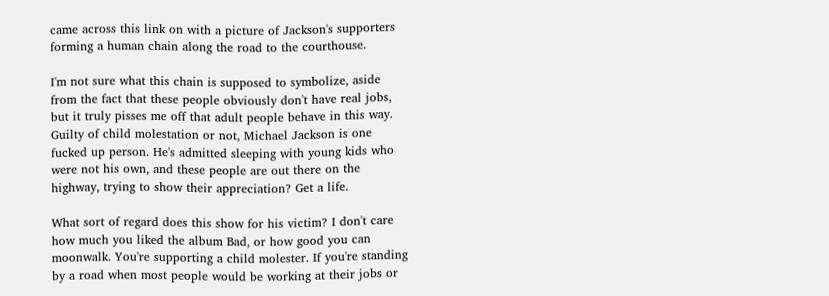came across this link on with a picture of Jackson's supporters forming a human chain along the road to the courthouse.

I'm not sure what this chain is supposed to symbolize, aside from the fact that these people obviously don't have real jobs, but it truly pisses me off that adult people behave in this way. Guilty of child molestation or not, Michael Jackson is one fucked up person. He's admitted sleeping with young kids who were not his own, and these people are out there on the highway, trying to show their appreciation? Get a life.

What sort of regard does this show for his victim? I don't care how much you liked the album Bad, or how good you can moonwalk. You're supporting a child molester. If you're standing by a road when most people would be working at their jobs or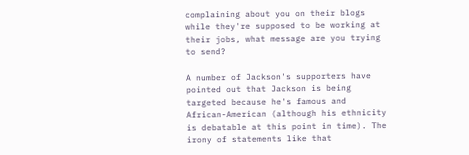complaining about you on their blogs while they're supposed to be working at their jobs, what message are you trying to send?

A number of Jackson's supporters have pointed out that Jackson is being targeted because he's famous and African-American (although his ethnicity is debatable at this point in time). The irony of statements like that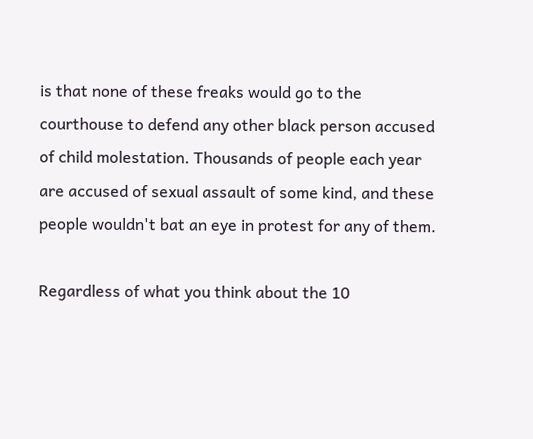is that none of these freaks would go to the courthouse to defend any other black person accused of child molestation. Thousands of people each year are accused of sexual assault of some kind, and these people wouldn't bat an eye in protest for any of them.

Regardless of what you think about the 10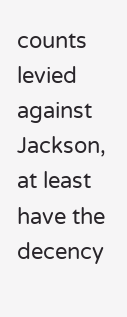counts levied against Jackson, at least have the decency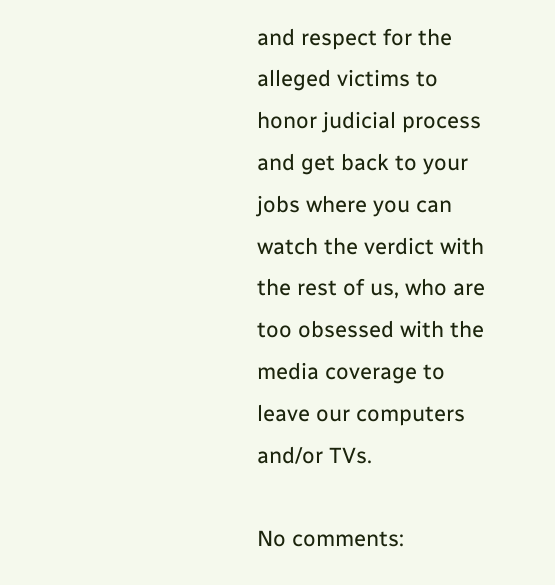and respect for the alleged victims to honor judicial process and get back to your jobs where you can watch the verdict with the rest of us, who are too obsessed with the media coverage to leave our computers and/or TVs.

No comments: